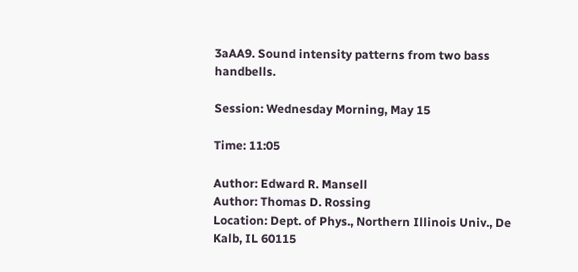3aAA9. Sound intensity patterns from two bass handbells.

Session: Wednesday Morning, May 15

Time: 11:05

Author: Edward R. Mansell
Author: Thomas D. Rossing
Location: Dept. of Phys., Northern Illinois Univ., De Kalb, IL 60115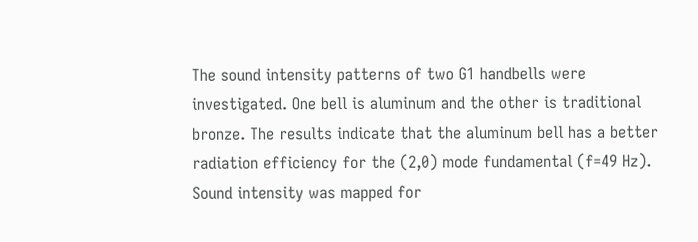The sound intensity patterns of two G1 handbells were investigated. One bell is aluminum and the other is traditional bronze. The results indicate that the aluminum bell has a better radiation efficiency for the (2,0) mode fundamental (f=49 Hz). Sound intensity was mapped for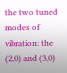the two tuned modes of vibration: the (2,0) and (3,0)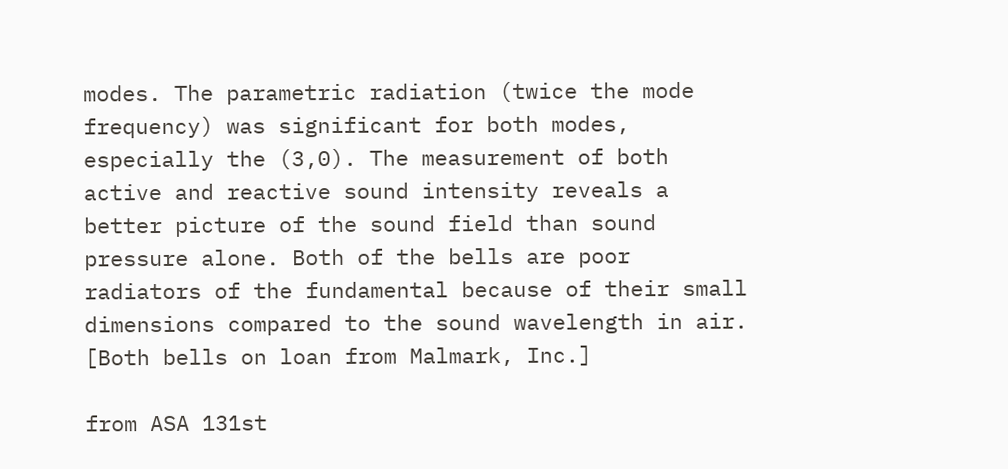modes. The parametric radiation (twice the mode frequency) was significant for both modes, especially the (3,0). The measurement of both active and reactive sound intensity reveals a better picture of the sound field than sound pressure alone. Both of the bells are poor radiators of the fundamental because of their small dimensions compared to the sound wavelength in air. [Both bells on loan from Malmark, Inc.]

from ASA 131st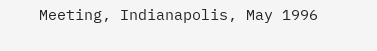Meeting, Indianapolis, May 1996